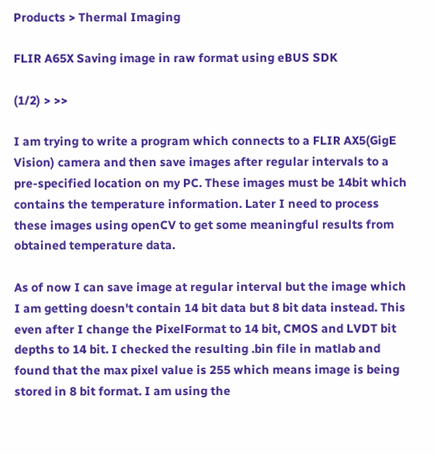Products > Thermal Imaging

FLIR A65X Saving image in raw format using eBUS SDK

(1/2) > >>

I am trying to write a program which connects to a FLIR AX5(GigE Vision) camera and then save images after regular intervals to a pre-specified location on my PC. These images must be 14bit which contains the temperature information. Later I need to process these images using openCV to get some meaningful results from obtained temperature data.

As of now I can save image at regular interval but the image which I am getting doesn't contain 14 bit data but 8 bit data instead. This even after I change the PixelFormat to 14 bit, CMOS and LVDT bit depths to 14 bit. I checked the resulting .bin file in matlab and found that the max pixel value is 255 which means image is being stored in 8 bit format. I am using the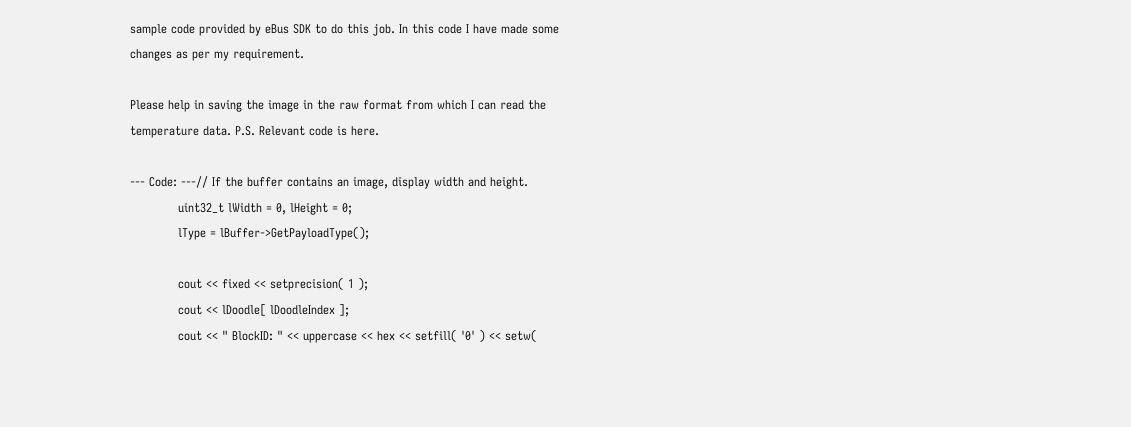sample code provided by eBus SDK to do this job. In this code I have made some changes as per my requirement.

Please help in saving the image in the raw format from which I can read the temperature data. P.S. Relevant code is here.

--- Code: ---// If the buffer contains an image, display width and height.
            uint32_t lWidth = 0, lHeight = 0;
            lType = lBuffer->GetPayloadType();

            cout << fixed << setprecision( 1 );
            cout << lDoodle[ lDoodleIndex ];
            cout << " BlockID: " << uppercase << hex << setfill( '0' ) << setw(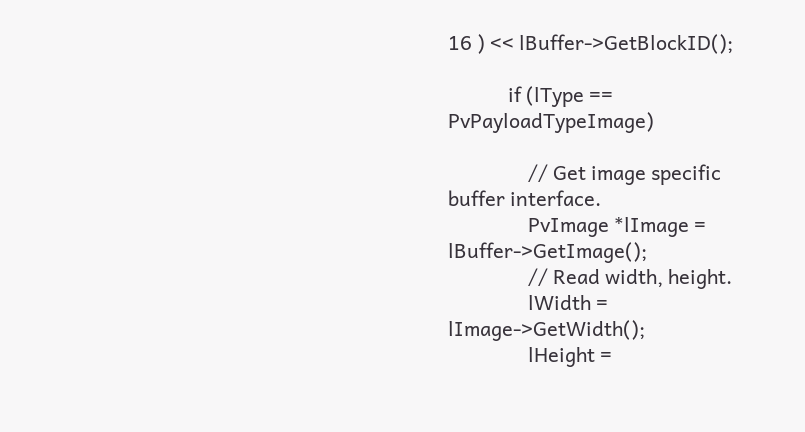16 ) << lBuffer->GetBlockID();

            if (lType == PvPayloadTypeImage)

                // Get image specific buffer interface.
                PvImage *lImage = lBuffer->GetImage();
                // Read width, height.
                lWidth = lImage->GetWidth();
                lHeight =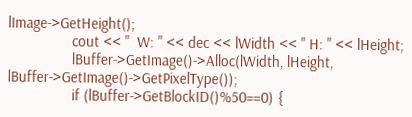lImage->GetHeight();
                cout << "  W: " << dec << lWidth << " H: " << lHeight;
                lBuffer->GetImage()->Alloc(lWidth, lHeight, lBuffer->GetImage()->GetPixelType());
                if (lBuffer->GetBlockID()%50==0) {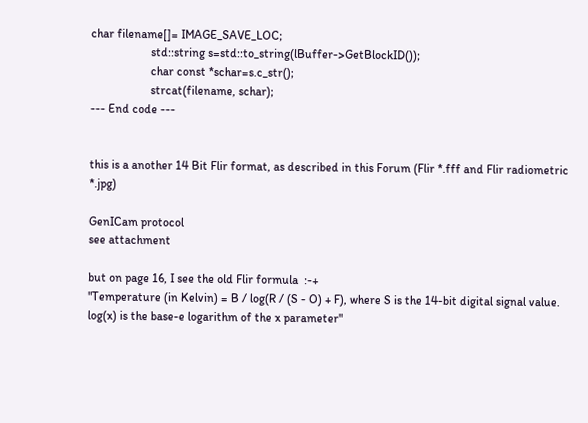char filename[]= IMAGE_SAVE_LOC;
                    std::string s=std::to_string(lBuffer->GetBlockID());
                    char const *schar=s.c_str();
                    strcat(filename, schar);
--- End code ---


this is a another 14 Bit Flir format, as described in this Forum (Flir *.fff and Flir radiometric *.jpg)

GenICam protocol
see attachment

but on page 16, I see the old Flir formula  :-+
"Temperature (in Kelvin) = B / log(R / (S - O) + F), where S is the 14-bit digital signal value. log(x) is the base-e logarithm of the x parameter"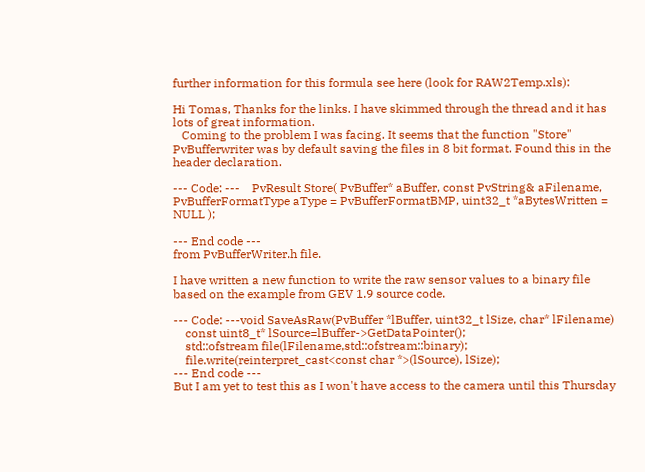further information for this formula see here (look for RAW2Temp.xls):

Hi Tomas, Thanks for the links. I have skimmed through the thread and it has lots of great information.
   Coming to the problem I was facing. It seems that the function "Store" PvBufferwriter was by default saving the files in 8 bit format. Found this in the header declaration.

--- Code: ---    PvResult Store( PvBuffer* aBuffer, const PvString& aFilename, PvBufferFormatType aType = PvBufferFormatBMP, uint32_t *aBytesWritten = NULL );

--- End code ---
from PvBufferWriter.h file.

I have written a new function to write the raw sensor values to a binary file based on the example from GEV 1.9 source code.

--- Code: ---void SaveAsRaw(PvBuffer *lBuffer, uint32_t lSize, char* lFilename)
    const uint8_t* lSource=lBuffer->GetDataPointer();
    std::ofstream file(lFilename,std::ofstream::binary);
    file.write(reinterpret_cast<const char *>(lSource), lSize);
--- End code ---
But I am yet to test this as I won't have access to the camera until this Thursday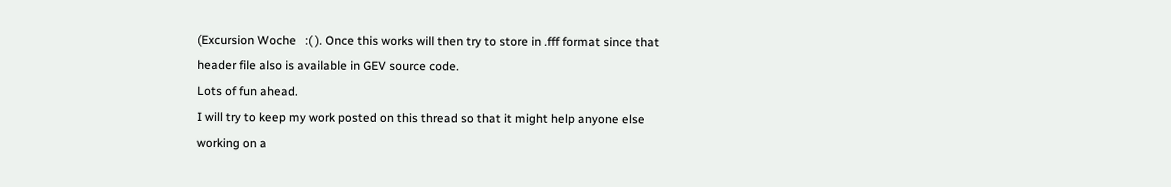(Excursion Woche   :( ). Once this works will then try to store in .fff format since that header file also is available in GEV source code.
Lots of fun ahead.
I will try to keep my work posted on this thread so that it might help anyone else working on a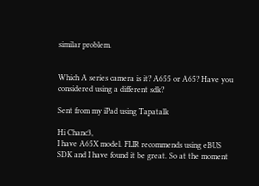similar problem.


Which A series camera is it? A655 or A65? Have you considered using a different sdk?

Sent from my iPad using Tapatalk

Hi Chanc3,
I have A65X model. FLIR recommends using eBUS SDK and I have found it be great. So at the moment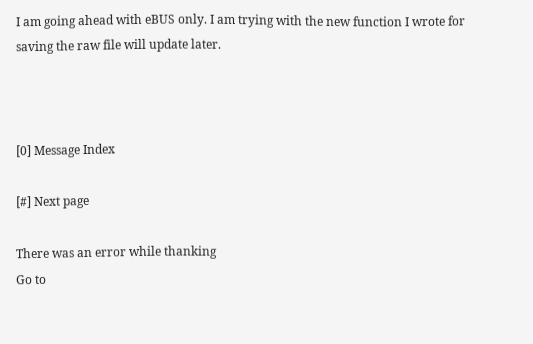I am going ahead with eBUS only. I am trying with the new function I wrote for saving the raw file will update later.



[0] Message Index

[#] Next page

There was an error while thanking
Go to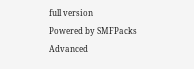full version
Powered by SMFPacks Advanced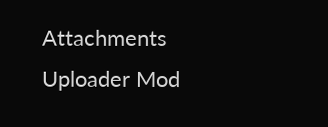Attachments Uploader Mod